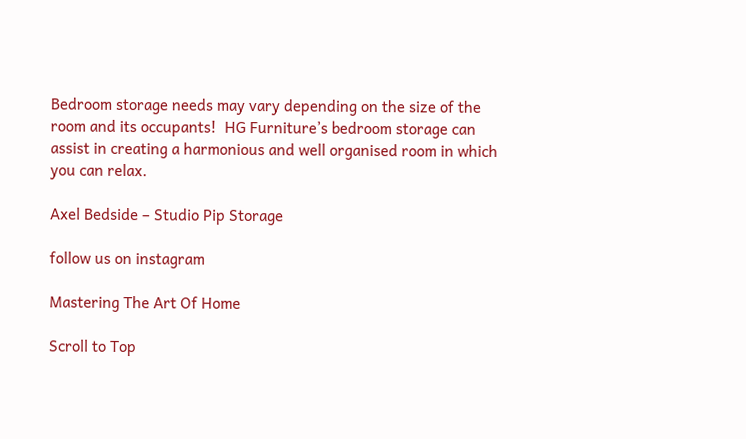Bedroom storage needs may vary depending on the size of the room and its occupants!  HG Furniture’s bedroom storage can assist in creating a harmonious and well organised room in which you can relax.

Axel Bedside – Studio Pip Storage

follow us on instagram

Mastering The Art Of Home

Scroll to Top